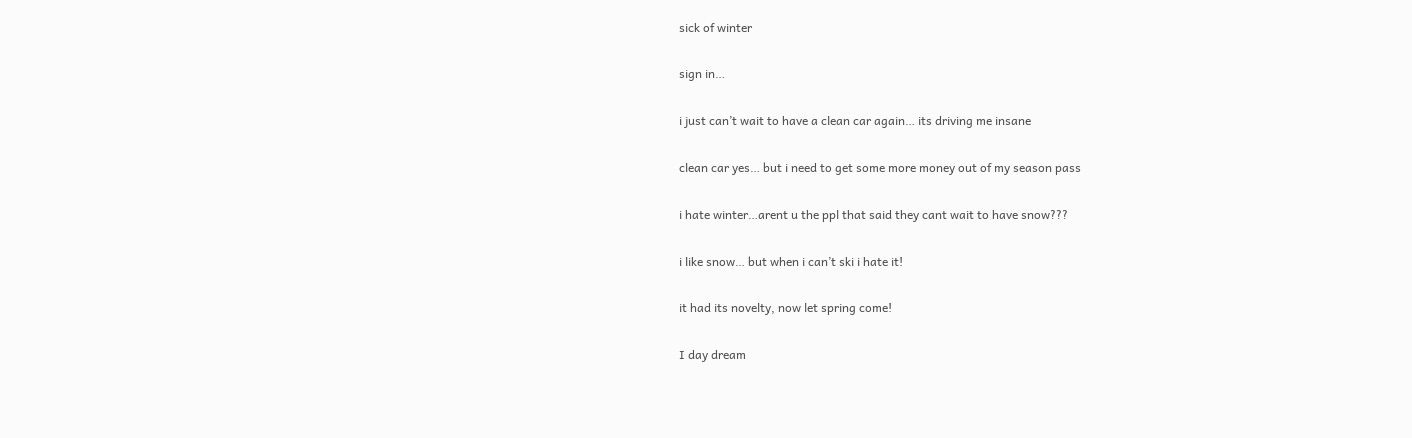sick of winter

sign in…

i just can’t wait to have a clean car again… its driving me insane

clean car yes… but i need to get some more money out of my season pass

i hate winter…arent u the ppl that said they cant wait to have snow???

i like snow… but when i can’t ski i hate it!

it had its novelty, now let spring come!

I day dream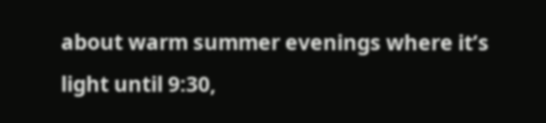about warm summer evenings where it’s light until 9:30,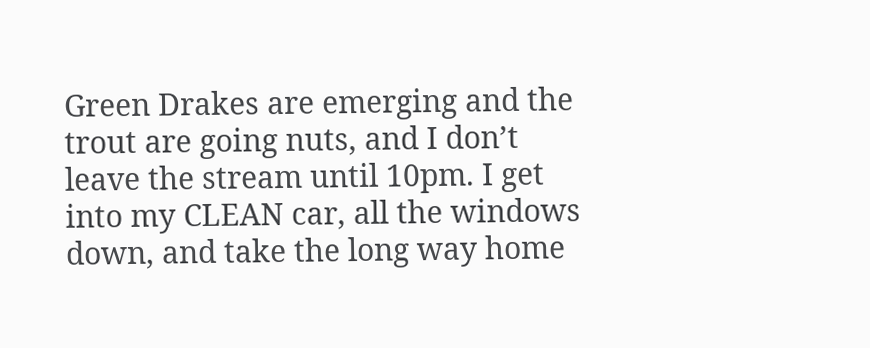Green Drakes are emerging and the trout are going nuts, and I don’t leave the stream until 10pm. I get into my CLEAN car, all the windows down, and take the long way home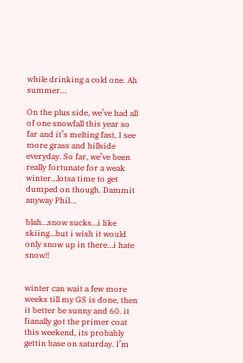while drinking a cold one. Ah summer…

On the plus side, we’ve had all of one snowfall this year so far and it’s melting fast, I see more grass and hillside everyday. So far, we’ve been really fortunate for a weak winter…lotsa time to get dumped on though. Dammit anyway Phil…

blah…snow sucks…i like skiing…but i wish it would only snow up in there…i hate snow!!


winter can wait a few more weeks till my GS is done, then it better be sunny and 60. it fianally got the primer coat this weekend, its probably gettin base on saturday. I’m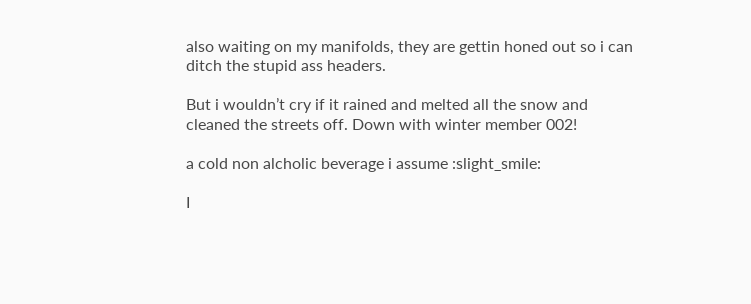also waiting on my manifolds, they are gettin honed out so i can ditch the stupid ass headers.

But i wouldn’t cry if it rained and melted all the snow and cleaned the streets off. Down with winter member 002!

a cold non alcholic beverage i assume :slight_smile:

I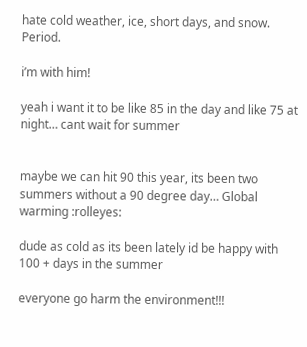hate cold weather, ice, short days, and snow. Period.

i’m with him!

yeah i want it to be like 85 in the day and like 75 at night… cant wait for summer


maybe we can hit 90 this year, its been two summers without a 90 degree day… Global warming :rolleyes:

dude as cold as its been lately id be happy with 100 + days in the summer

everyone go harm the environment!!!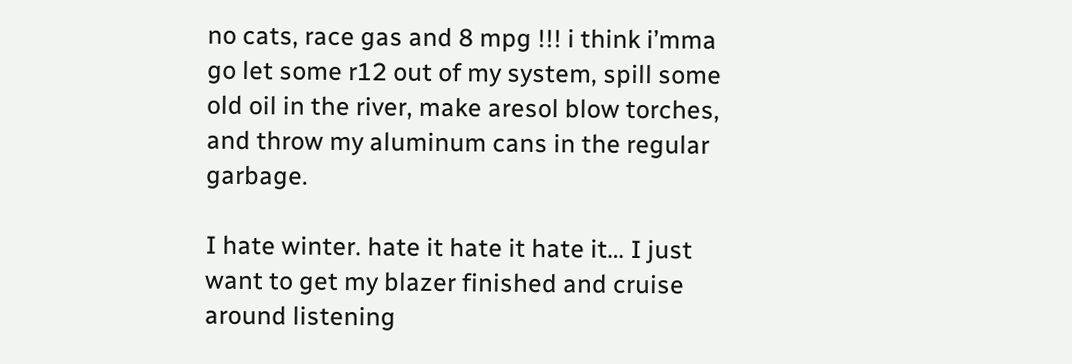no cats, race gas and 8 mpg !!! i think i’mma go let some r12 out of my system, spill some old oil in the river, make aresol blow torches, and throw my aluminum cans in the regular garbage.

I hate winter. hate it hate it hate it… I just want to get my blazer finished and cruise around listening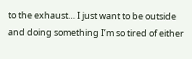to the exhaust… I just want to be outside and doing something I’m so tired of either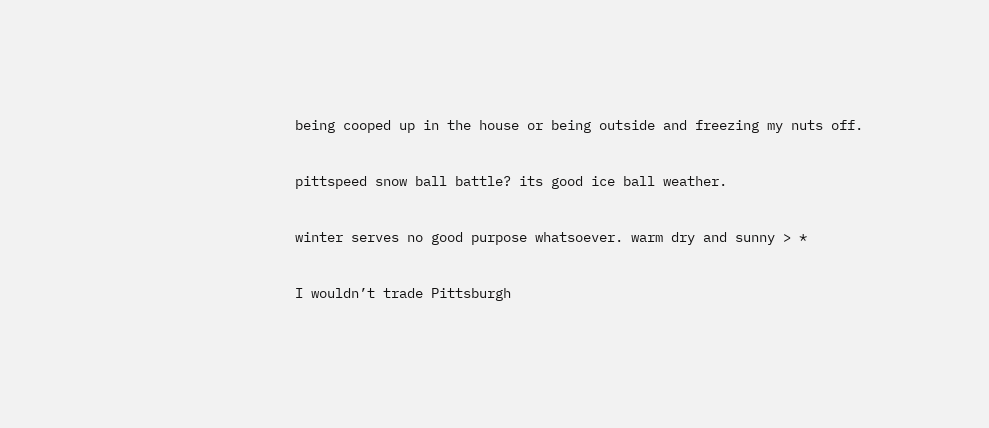being cooped up in the house or being outside and freezing my nuts off.

pittspeed snow ball battle? its good ice ball weather.

winter serves no good purpose whatsoever. warm dry and sunny > *

I wouldn’t trade Pittsburgh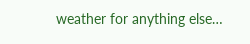weather for anything else…